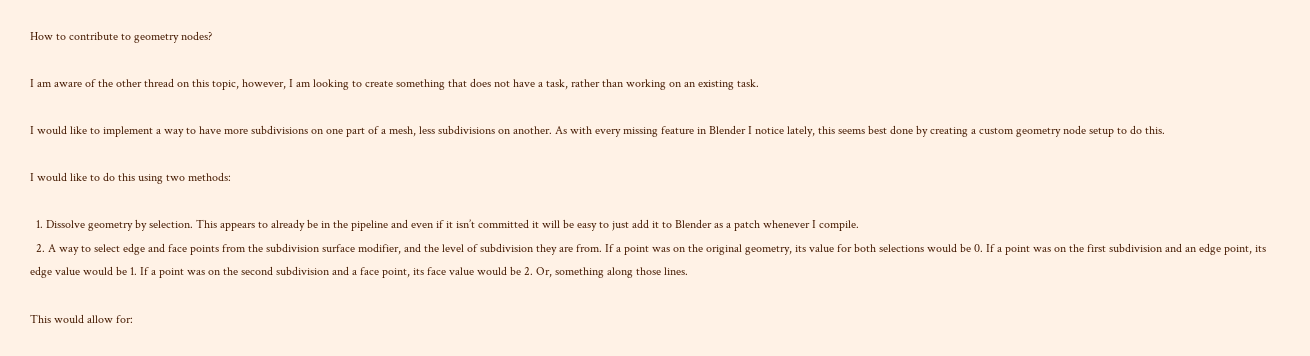How to contribute to geometry nodes?

I am aware of the other thread on this topic, however, I am looking to create something that does not have a task, rather than working on an existing task.

I would like to implement a way to have more subdivisions on one part of a mesh, less subdivisions on another. As with every missing feature in Blender I notice lately, this seems best done by creating a custom geometry node setup to do this.

I would like to do this using two methods:

  1. Dissolve geometry by selection. This appears to already be in the pipeline and even if it isn’t committed it will be easy to just add it to Blender as a patch whenever I compile.
  2. A way to select edge and face points from the subdivision surface modifier, and the level of subdivision they are from. If a point was on the original geometry, its value for both selections would be 0. If a point was on the first subdivision and an edge point, its edge value would be 1. If a point was on the second subdivision and a face point, its face value would be 2. Or, something along those lines.

This would allow for: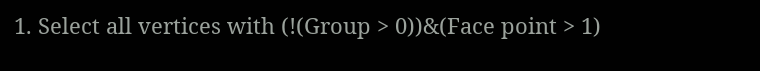1. Select all vertices with (!(Group > 0))&(Face point > 1)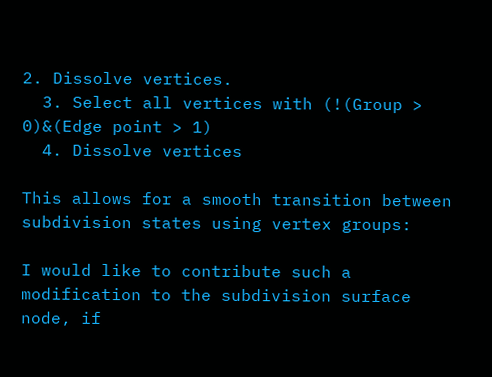2. Dissolve vertices.
  3. Select all vertices with (!(Group > 0)&(Edge point > 1)
  4. Dissolve vertices

This allows for a smooth transition between subdivision states using vertex groups:

I would like to contribute such a modification to the subdivision surface node, if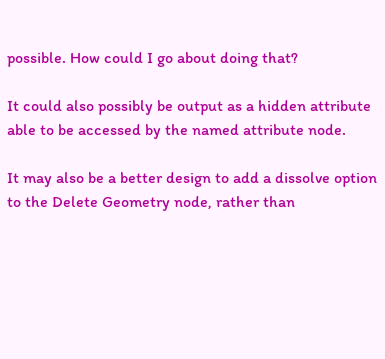possible. How could I go about doing that?

It could also possibly be output as a hidden attribute able to be accessed by the named attribute node.

It may also be a better design to add a dissolve option to the Delete Geometry node, rather than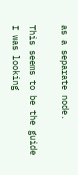as a separate node.

This seems to be the guide I was looking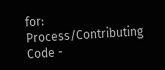for: Process/Contributing Code -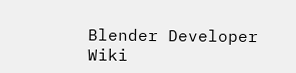Blender Developer Wiki